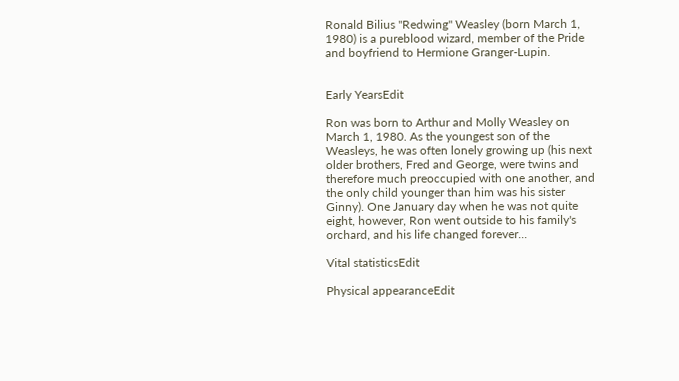Ronald Bilius "Redwing" Weasley (born March 1, 1980) is a pureblood wizard, member of the Pride and boyfriend to Hermione Granger-Lupin.


Early YearsEdit

Ron was born to Arthur and Molly Weasley on March 1, 1980. As the youngest son of the Weasleys, he was often lonely growing up (his next older brothers, Fred and George, were twins and therefore much preoccupied with one another, and the only child younger than him was his sister Ginny). One January day when he was not quite eight, however, Ron went outside to his family's orchard, and his life changed forever...

Vital statisticsEdit

Physical appearanceEdit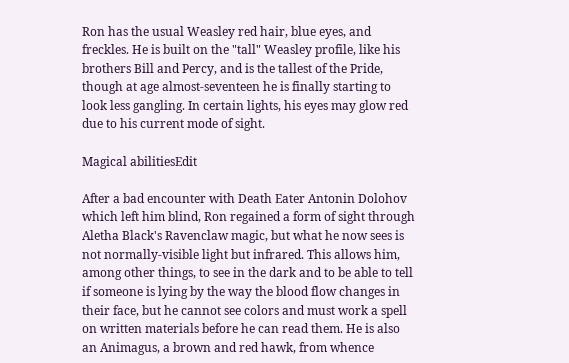Ron has the usual Weasley red hair, blue eyes, and freckles. He is built on the "tall" Weasley profile, like his brothers Bill and Percy, and is the tallest of the Pride, though at age almost-seventeen he is finally starting to look less gangling. In certain lights, his eyes may glow red due to his current mode of sight.

Magical abilitiesEdit

After a bad encounter with Death Eater Antonin Dolohov which left him blind, Ron regained a form of sight through Aletha Black's Ravenclaw magic, but what he now sees is not normally-visible light but infrared. This allows him, among other things, to see in the dark and to be able to tell if someone is lying by the way the blood flow changes in their face, but he cannot see colors and must work a spell on written materials before he can read them. He is also an Animagus, a brown and red hawk, from whence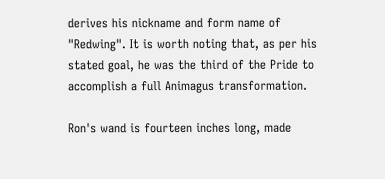derives his nickname and form name of "Redwing". It is worth noting that, as per his stated goal, he was the third of the Pride to accomplish a full Animagus transformation.

Ron's wand is fourteen inches long, made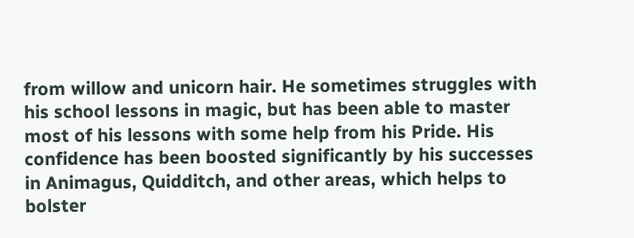from willow and unicorn hair. He sometimes struggles with his school lessons in magic, but has been able to master most of his lessons with some help from his Pride. His confidence has been boosted significantly by his successes in Animagus, Quidditch, and other areas, which helps to bolster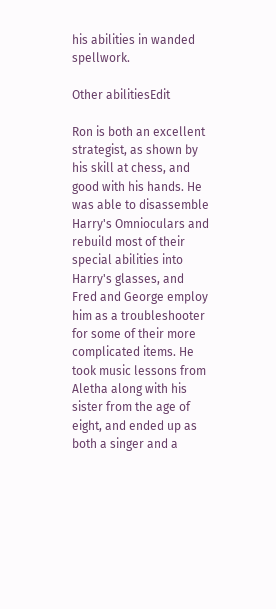his abilities in wanded spellwork.

Other abilitiesEdit

Ron is both an excellent strategist, as shown by his skill at chess, and good with his hands. He was able to disassemble Harry's Omnioculars and rebuild most of their special abilities into Harry's glasses, and Fred and George employ him as a troubleshooter for some of their more complicated items. He took music lessons from Aletha along with his sister from the age of eight, and ended up as both a singer and a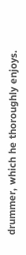drummer, which he thoroughly enjoys.